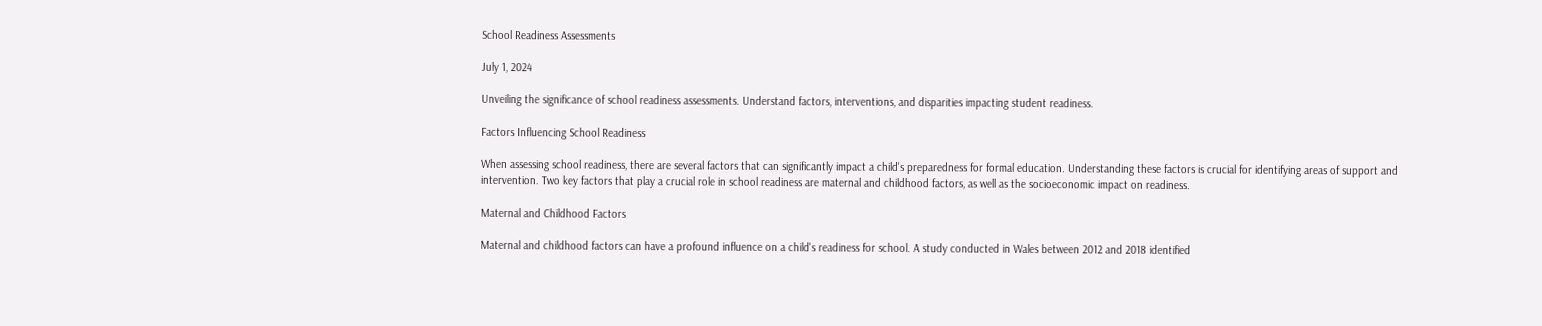School Readiness Assessments

July 1, 2024

Unveiling the significance of school readiness assessments. Understand factors, interventions, and disparities impacting student readiness.

Factors Influencing School Readiness

When assessing school readiness, there are several factors that can significantly impact a child's preparedness for formal education. Understanding these factors is crucial for identifying areas of support and intervention. Two key factors that play a crucial role in school readiness are maternal and childhood factors, as well as the socioeconomic impact on readiness.

Maternal and Childhood Factors

Maternal and childhood factors can have a profound influence on a child's readiness for school. A study conducted in Wales between 2012 and 2018 identified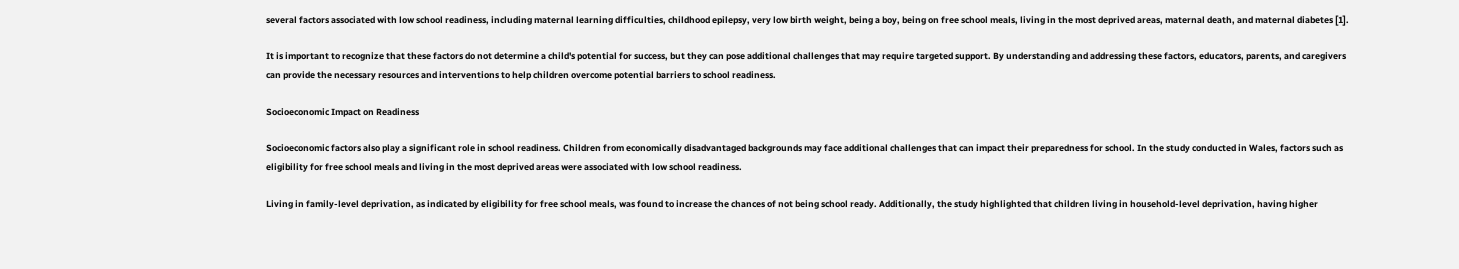several factors associated with low school readiness, including maternal learning difficulties, childhood epilepsy, very low birth weight, being a boy, being on free school meals, living in the most deprived areas, maternal death, and maternal diabetes [1].

It is important to recognize that these factors do not determine a child's potential for success, but they can pose additional challenges that may require targeted support. By understanding and addressing these factors, educators, parents, and caregivers can provide the necessary resources and interventions to help children overcome potential barriers to school readiness.

Socioeconomic Impact on Readiness

Socioeconomic factors also play a significant role in school readiness. Children from economically disadvantaged backgrounds may face additional challenges that can impact their preparedness for school. In the study conducted in Wales, factors such as eligibility for free school meals and living in the most deprived areas were associated with low school readiness.

Living in family-level deprivation, as indicated by eligibility for free school meals, was found to increase the chances of not being school ready. Additionally, the study highlighted that children living in household-level deprivation, having higher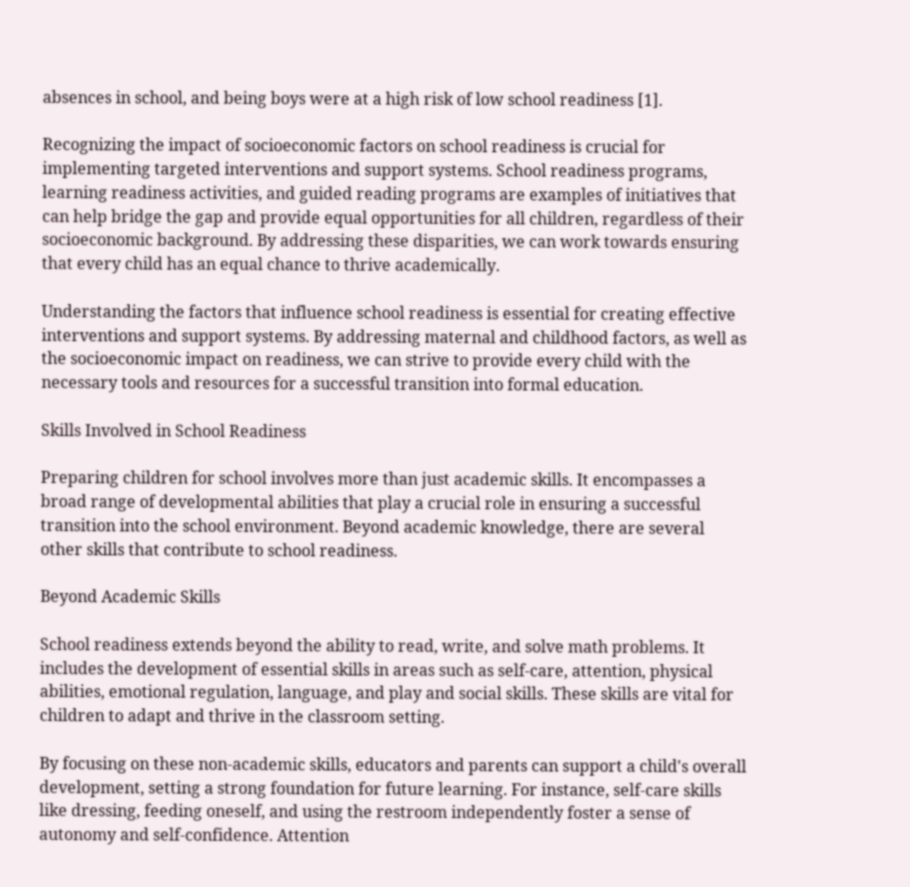absences in school, and being boys were at a high risk of low school readiness [1].

Recognizing the impact of socioeconomic factors on school readiness is crucial for implementing targeted interventions and support systems. School readiness programs, learning readiness activities, and guided reading programs are examples of initiatives that can help bridge the gap and provide equal opportunities for all children, regardless of their socioeconomic background. By addressing these disparities, we can work towards ensuring that every child has an equal chance to thrive academically.

Understanding the factors that influence school readiness is essential for creating effective interventions and support systems. By addressing maternal and childhood factors, as well as the socioeconomic impact on readiness, we can strive to provide every child with the necessary tools and resources for a successful transition into formal education.

Skills Involved in School Readiness

Preparing children for school involves more than just academic skills. It encompasses a broad range of developmental abilities that play a crucial role in ensuring a successful transition into the school environment. Beyond academic knowledge, there are several other skills that contribute to school readiness.

Beyond Academic Skills

School readiness extends beyond the ability to read, write, and solve math problems. It includes the development of essential skills in areas such as self-care, attention, physical abilities, emotional regulation, language, and play and social skills. These skills are vital for children to adapt and thrive in the classroom setting.

By focusing on these non-academic skills, educators and parents can support a child's overall development, setting a strong foundation for future learning. For instance, self-care skills like dressing, feeding oneself, and using the restroom independently foster a sense of autonomy and self-confidence. Attention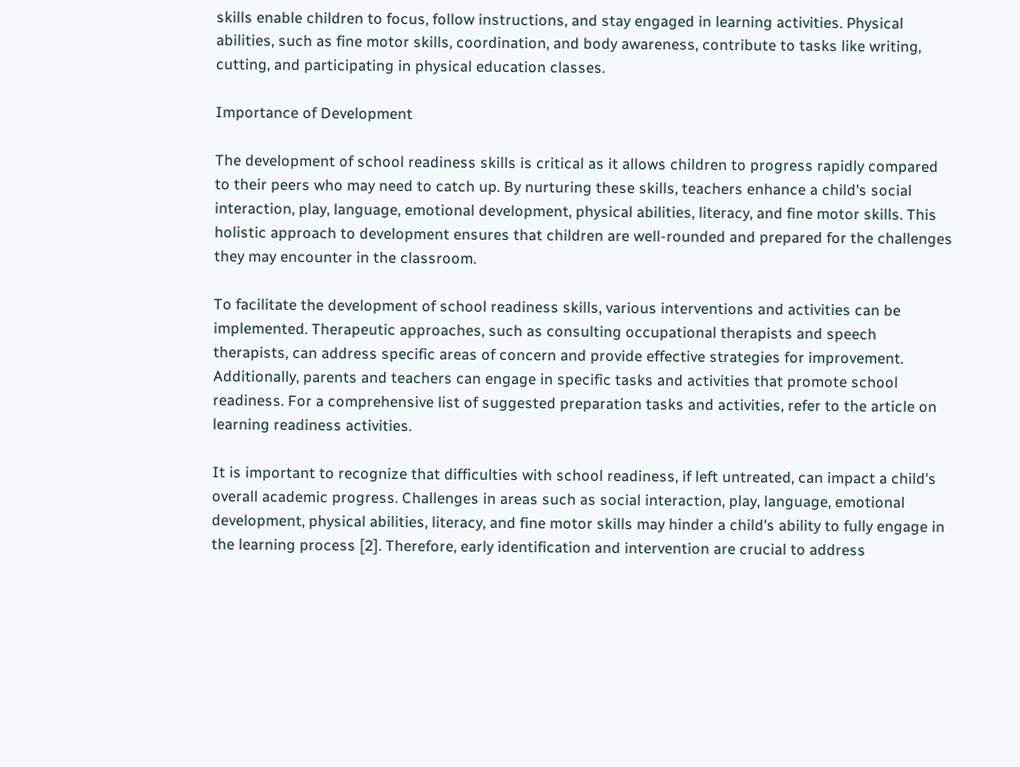skills enable children to focus, follow instructions, and stay engaged in learning activities. Physical abilities, such as fine motor skills, coordination, and body awareness, contribute to tasks like writing, cutting, and participating in physical education classes.

Importance of Development

The development of school readiness skills is critical as it allows children to progress rapidly compared to their peers who may need to catch up. By nurturing these skills, teachers enhance a child's social interaction, play, language, emotional development, physical abilities, literacy, and fine motor skills. This holistic approach to development ensures that children are well-rounded and prepared for the challenges they may encounter in the classroom.

To facilitate the development of school readiness skills, various interventions and activities can be implemented. Therapeutic approaches, such as consulting occupational therapists and speech therapists, can address specific areas of concern and provide effective strategies for improvement. Additionally, parents and teachers can engage in specific tasks and activities that promote school readiness. For a comprehensive list of suggested preparation tasks and activities, refer to the article on learning readiness activities.

It is important to recognize that difficulties with school readiness, if left untreated, can impact a child's overall academic progress. Challenges in areas such as social interaction, play, language, emotional development, physical abilities, literacy, and fine motor skills may hinder a child's ability to fully engage in the learning process [2]. Therefore, early identification and intervention are crucial to address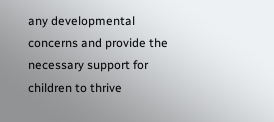any developmental concerns and provide the necessary support for children to thrive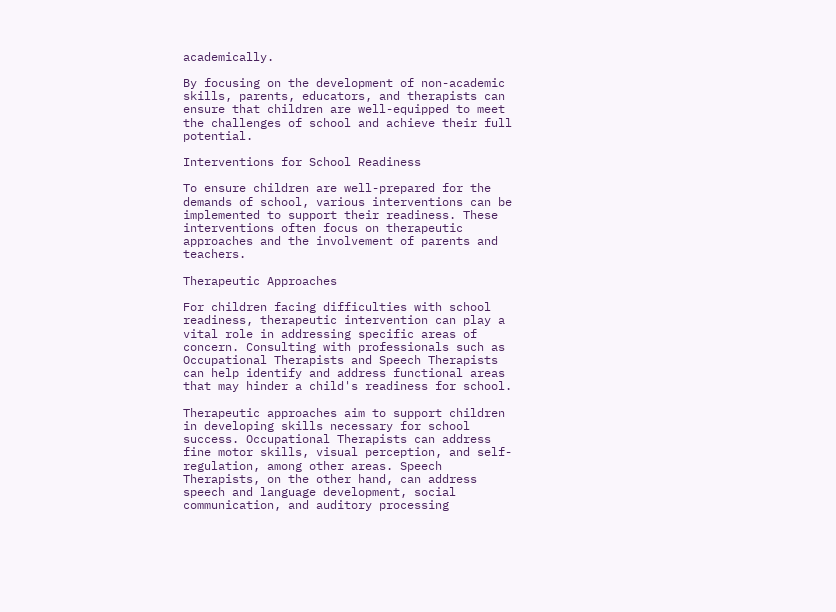academically.

By focusing on the development of non-academic skills, parents, educators, and therapists can ensure that children are well-equipped to meet the challenges of school and achieve their full potential.

Interventions for School Readiness

To ensure children are well-prepared for the demands of school, various interventions can be implemented to support their readiness. These interventions often focus on therapeutic approaches and the involvement of parents and teachers.

Therapeutic Approaches

For children facing difficulties with school readiness, therapeutic intervention can play a vital role in addressing specific areas of concern. Consulting with professionals such as Occupational Therapists and Speech Therapists can help identify and address functional areas that may hinder a child's readiness for school.

Therapeutic approaches aim to support children in developing skills necessary for school success. Occupational Therapists can address fine motor skills, visual perception, and self-regulation, among other areas. Speech Therapists, on the other hand, can address speech and language development, social communication, and auditory processing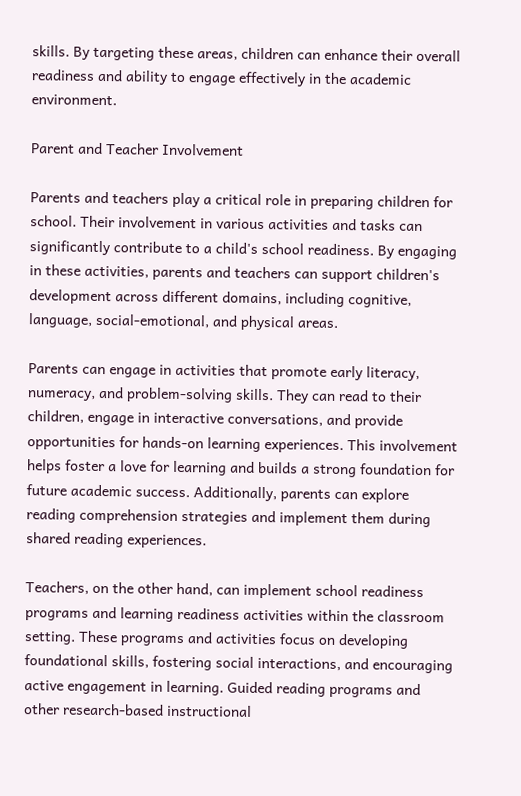skills. By targeting these areas, children can enhance their overall readiness and ability to engage effectively in the academic environment.

Parent and Teacher Involvement

Parents and teachers play a critical role in preparing children for school. Their involvement in various activities and tasks can significantly contribute to a child's school readiness. By engaging in these activities, parents and teachers can support children's development across different domains, including cognitive, language, social-emotional, and physical areas.

Parents can engage in activities that promote early literacy, numeracy, and problem-solving skills. They can read to their children, engage in interactive conversations, and provide opportunities for hands-on learning experiences. This involvement helps foster a love for learning and builds a strong foundation for future academic success. Additionally, parents can explore reading comprehension strategies and implement them during shared reading experiences.

Teachers, on the other hand, can implement school readiness programs and learning readiness activities within the classroom setting. These programs and activities focus on developing foundational skills, fostering social interactions, and encouraging active engagement in learning. Guided reading programs and other research-based instructional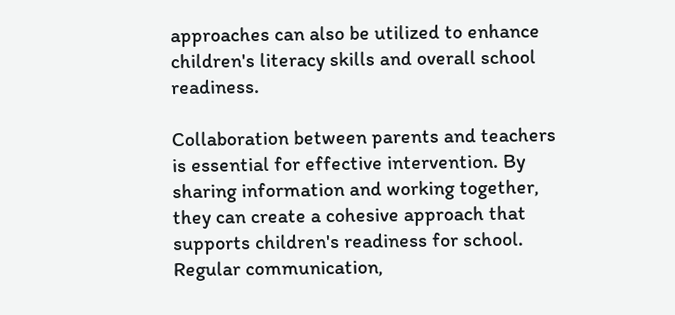approaches can also be utilized to enhance children's literacy skills and overall school readiness.

Collaboration between parents and teachers is essential for effective intervention. By sharing information and working together, they can create a cohesive approach that supports children's readiness for school. Regular communication,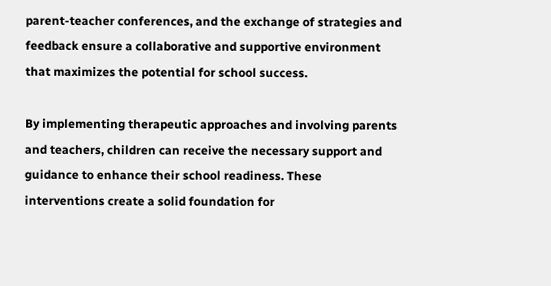parent-teacher conferences, and the exchange of strategies and feedback ensure a collaborative and supportive environment that maximizes the potential for school success.

By implementing therapeutic approaches and involving parents and teachers, children can receive the necessary support and guidance to enhance their school readiness. These interventions create a solid foundation for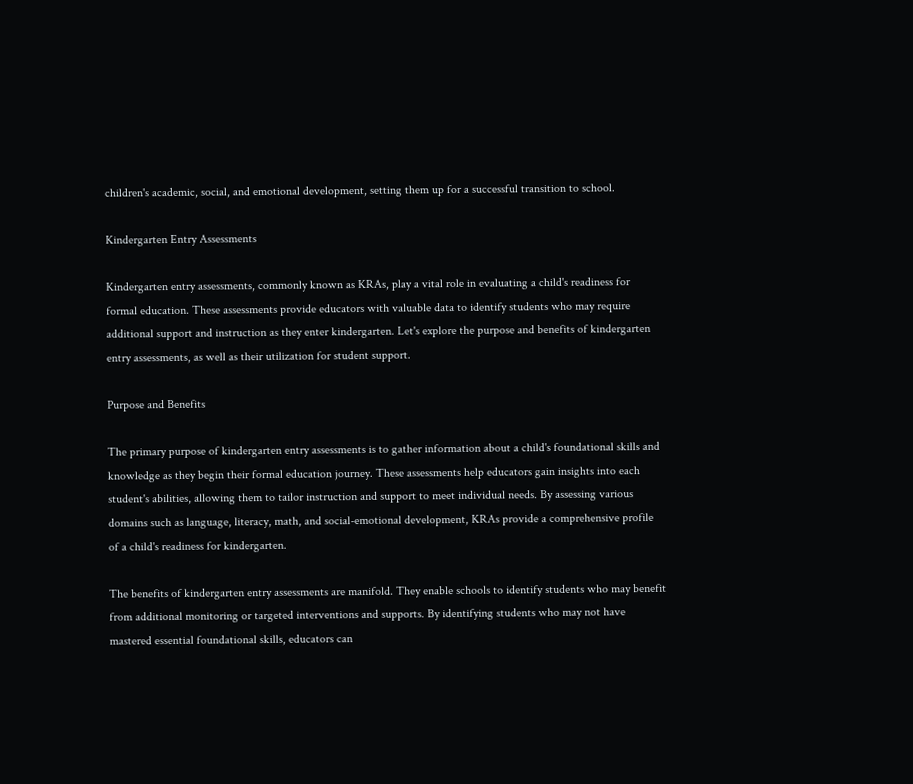children's academic, social, and emotional development, setting them up for a successful transition to school.

Kindergarten Entry Assessments

Kindergarten entry assessments, commonly known as KRAs, play a vital role in evaluating a child's readiness for formal education. These assessments provide educators with valuable data to identify students who may require additional support and instruction as they enter kindergarten. Let's explore the purpose and benefits of kindergarten entry assessments, as well as their utilization for student support.

Purpose and Benefits

The primary purpose of kindergarten entry assessments is to gather information about a child's foundational skills and knowledge as they begin their formal education journey. These assessments help educators gain insights into each student's abilities, allowing them to tailor instruction and support to meet individual needs. By assessing various domains such as language, literacy, math, and social-emotional development, KRAs provide a comprehensive profile of a child's readiness for kindergarten.

The benefits of kindergarten entry assessments are manifold. They enable schools to identify students who may benefit from additional monitoring or targeted interventions and supports. By identifying students who may not have mastered essential foundational skills, educators can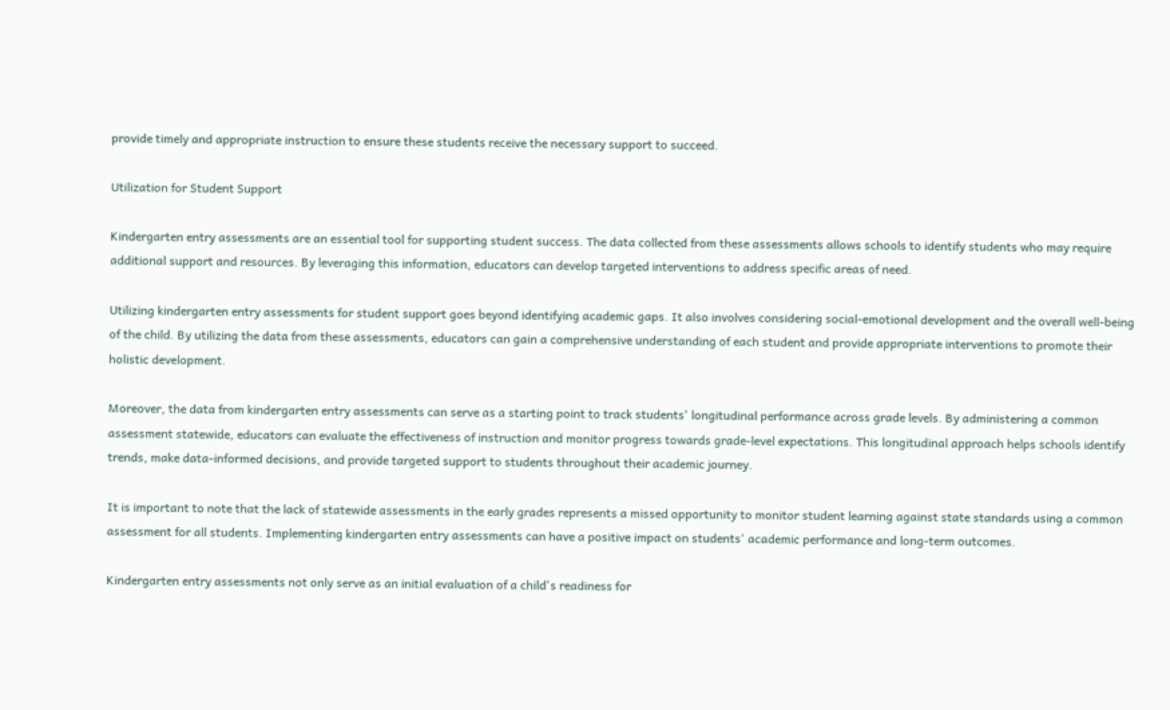provide timely and appropriate instruction to ensure these students receive the necessary support to succeed.

Utilization for Student Support

Kindergarten entry assessments are an essential tool for supporting student success. The data collected from these assessments allows schools to identify students who may require additional support and resources. By leveraging this information, educators can develop targeted interventions to address specific areas of need.

Utilizing kindergarten entry assessments for student support goes beyond identifying academic gaps. It also involves considering social-emotional development and the overall well-being of the child. By utilizing the data from these assessments, educators can gain a comprehensive understanding of each student and provide appropriate interventions to promote their holistic development.

Moreover, the data from kindergarten entry assessments can serve as a starting point to track students' longitudinal performance across grade levels. By administering a common assessment statewide, educators can evaluate the effectiveness of instruction and monitor progress towards grade-level expectations. This longitudinal approach helps schools identify trends, make data-informed decisions, and provide targeted support to students throughout their academic journey.

It is important to note that the lack of statewide assessments in the early grades represents a missed opportunity to monitor student learning against state standards using a common assessment for all students. Implementing kindergarten entry assessments can have a positive impact on students' academic performance and long-term outcomes.

Kindergarten entry assessments not only serve as an initial evaluation of a child's readiness for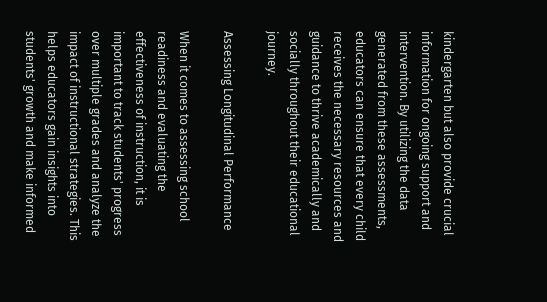kindergarten but also provide crucial information for ongoing support and intervention. By utilizing the data generated from these assessments, educators can ensure that every child receives the necessary resources and guidance to thrive academically and socially throughout their educational journey.

Assessing Longitudinal Performance

When it comes to assessing school readiness and evaluating the effectiveness of instruction, it is important to track students' progress over multiple grades and analyze the impact of instructional strategies. This helps educators gain insights into students' growth and make informed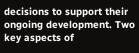decisions to support their ongoing development. Two key aspects of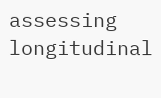assessing longitudinal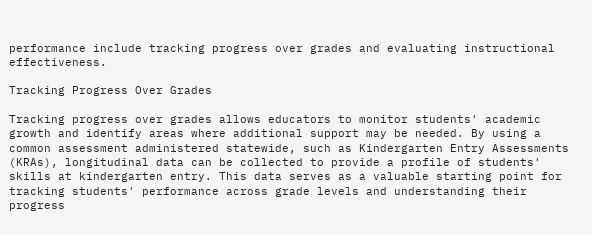performance include tracking progress over grades and evaluating instructional effectiveness.

Tracking Progress Over Grades

Tracking progress over grades allows educators to monitor students' academic growth and identify areas where additional support may be needed. By using a common assessment administered statewide, such as Kindergarten Entry Assessments (KRAs), longitudinal data can be collected to provide a profile of students' skills at kindergarten entry. This data serves as a valuable starting point for tracking students' performance across grade levels and understanding their progress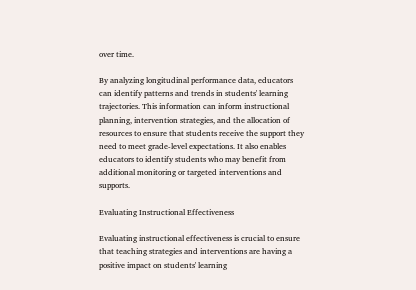over time.

By analyzing longitudinal performance data, educators can identify patterns and trends in students' learning trajectories. This information can inform instructional planning, intervention strategies, and the allocation of resources to ensure that students receive the support they need to meet grade-level expectations. It also enables educators to identify students who may benefit from additional monitoring or targeted interventions and supports.

Evaluating Instructional Effectiveness

Evaluating instructional effectiveness is crucial to ensure that teaching strategies and interventions are having a positive impact on students' learning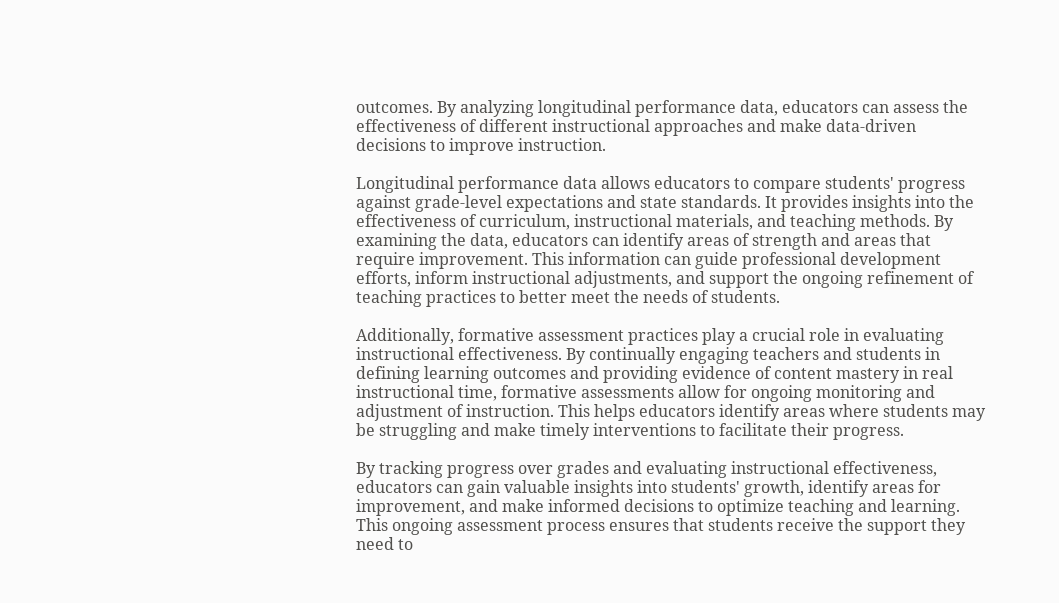outcomes. By analyzing longitudinal performance data, educators can assess the effectiveness of different instructional approaches and make data-driven decisions to improve instruction.

Longitudinal performance data allows educators to compare students' progress against grade-level expectations and state standards. It provides insights into the effectiveness of curriculum, instructional materials, and teaching methods. By examining the data, educators can identify areas of strength and areas that require improvement. This information can guide professional development efforts, inform instructional adjustments, and support the ongoing refinement of teaching practices to better meet the needs of students.

Additionally, formative assessment practices play a crucial role in evaluating instructional effectiveness. By continually engaging teachers and students in defining learning outcomes and providing evidence of content mastery in real instructional time, formative assessments allow for ongoing monitoring and adjustment of instruction. This helps educators identify areas where students may be struggling and make timely interventions to facilitate their progress.

By tracking progress over grades and evaluating instructional effectiveness, educators can gain valuable insights into students' growth, identify areas for improvement, and make informed decisions to optimize teaching and learning. This ongoing assessment process ensures that students receive the support they need to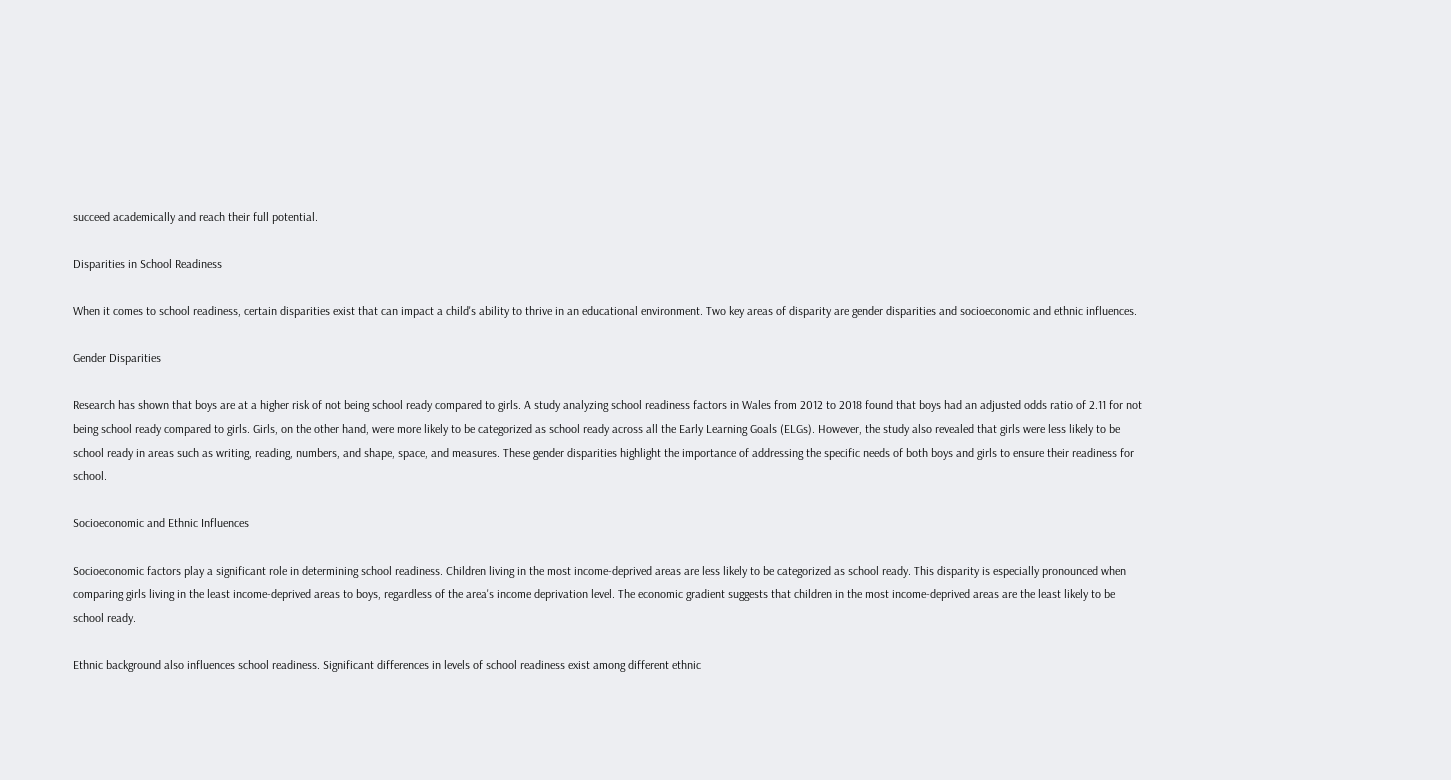succeed academically and reach their full potential.

Disparities in School Readiness

When it comes to school readiness, certain disparities exist that can impact a child's ability to thrive in an educational environment. Two key areas of disparity are gender disparities and socioeconomic and ethnic influences.

Gender Disparities

Research has shown that boys are at a higher risk of not being school ready compared to girls. A study analyzing school readiness factors in Wales from 2012 to 2018 found that boys had an adjusted odds ratio of 2.11 for not being school ready compared to girls. Girls, on the other hand, were more likely to be categorized as school ready across all the Early Learning Goals (ELGs). However, the study also revealed that girls were less likely to be school ready in areas such as writing, reading, numbers, and shape, space, and measures. These gender disparities highlight the importance of addressing the specific needs of both boys and girls to ensure their readiness for school.

Socioeconomic and Ethnic Influences

Socioeconomic factors play a significant role in determining school readiness. Children living in the most income-deprived areas are less likely to be categorized as school ready. This disparity is especially pronounced when comparing girls living in the least income-deprived areas to boys, regardless of the area's income deprivation level. The economic gradient suggests that children in the most income-deprived areas are the least likely to be school ready.

Ethnic background also influences school readiness. Significant differences in levels of school readiness exist among different ethnic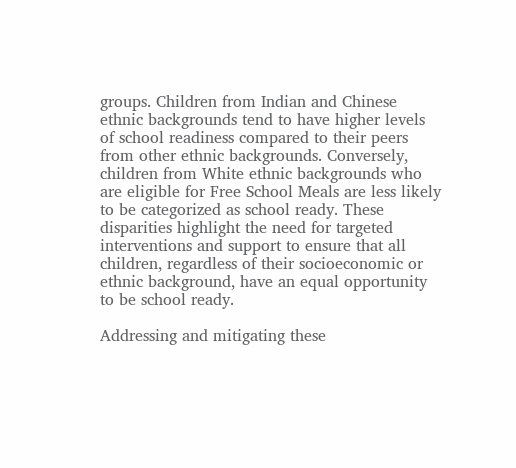groups. Children from Indian and Chinese ethnic backgrounds tend to have higher levels of school readiness compared to their peers from other ethnic backgrounds. Conversely, children from White ethnic backgrounds who are eligible for Free School Meals are less likely to be categorized as school ready. These disparities highlight the need for targeted interventions and support to ensure that all children, regardless of their socioeconomic or ethnic background, have an equal opportunity to be school ready.

Addressing and mitigating these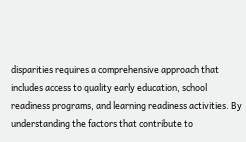disparities requires a comprehensive approach that includes access to quality early education, school readiness programs, and learning readiness activities. By understanding the factors that contribute to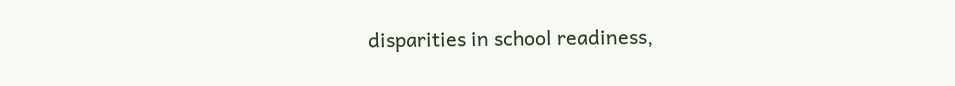disparities in school readiness,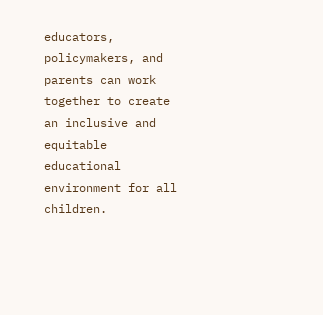educators, policymakers, and parents can work together to create an inclusive and equitable educational environment for all children.